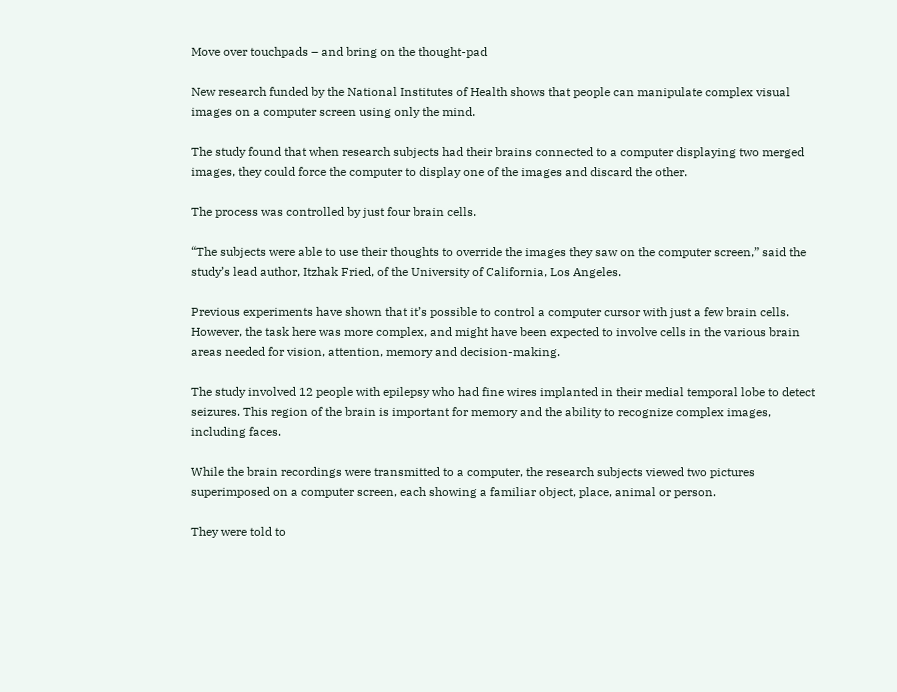Move over touchpads – and bring on the thought-pad

New research funded by the National Institutes of Health shows that people can manipulate complex visual images on a computer screen using only the mind.

The study found that when research subjects had their brains connected to a computer displaying two merged images, they could force the computer to display one of the images and discard the other.

The process was controlled by just four brain cells.

“The subjects were able to use their thoughts to override the images they saw on the computer screen,” said the study’s lead author, Itzhak Fried, of the University of California, Los Angeles.

Previous experiments have shown that it’s possible to control a computer cursor with just a few brain cells. However, the task here was more complex, and might have been expected to involve cells in the various brain areas needed for vision, attention, memory and decision-making.

The study involved 12 people with epilepsy who had fine wires implanted in their medial temporal lobe to detect seizures. This region of the brain is important for memory and the ability to recognize complex images, including faces.

While the brain recordings were transmitted to a computer, the research subjects viewed two pictures superimposed on a computer screen, each showing a familiar object, place, animal or person.

They were told to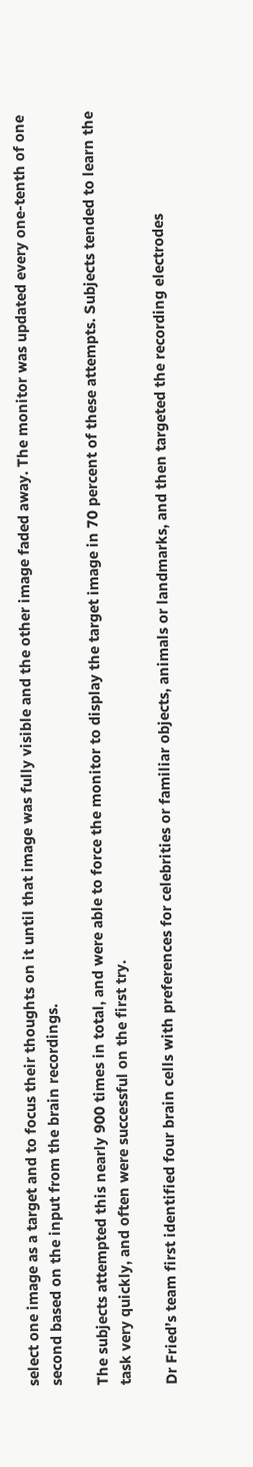select one image as a target and to focus their thoughts on it until that image was fully visible and the other image faded away. The monitor was updated every one-tenth of one second based on the input from the brain recordings.

The subjects attempted this nearly 900 times in total, and were able to force the monitor to display the target image in 70 percent of these attempts. Subjects tended to learn the task very quickly, and often were successful on the first try.

Dr Fried’s team first identified four brain cells with preferences for celebrities or familiar objects, animals or landmarks, and then targeted the recording electrodes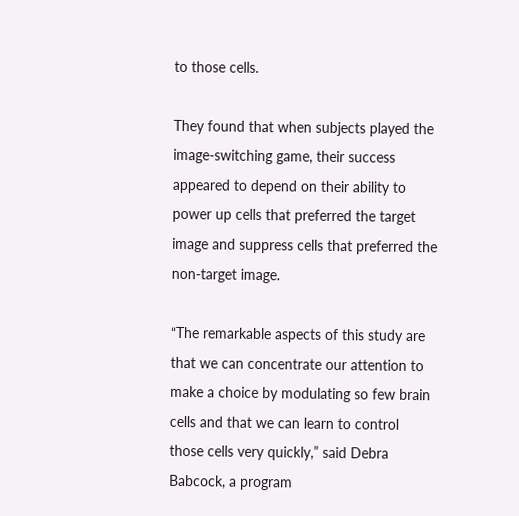to those cells.

They found that when subjects played the image-switching game, their success appeared to depend on their ability to power up cells that preferred the target image and suppress cells that preferred the non-target image.

“The remarkable aspects of this study are that we can concentrate our attention to make a choice by modulating so few brain cells and that we can learn to control those cells very quickly,” said Debra Babcock, a program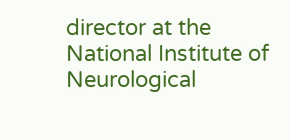director at the National Institute of Neurological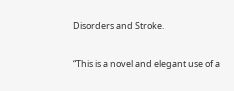Disorders and Stroke.

“This is a novel and elegant use of a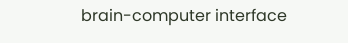brain-computer interface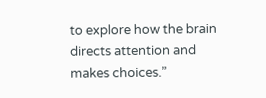to explore how the brain directs attention and makes choices.”